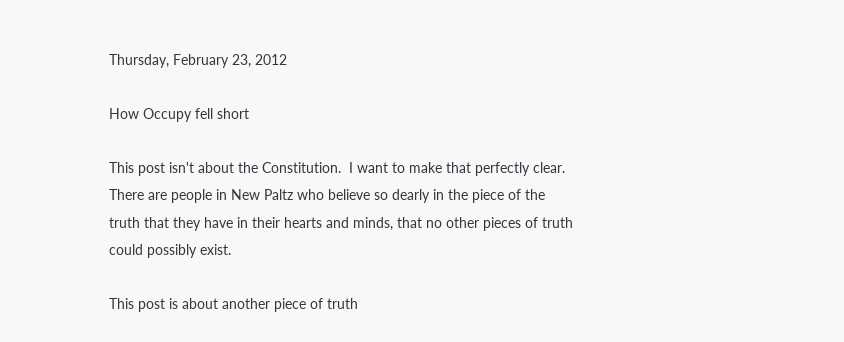Thursday, February 23, 2012

How Occupy fell short

This post isn't about the Constitution.  I want to make that perfectly clear.  There are people in New Paltz who believe so dearly in the piece of the truth that they have in their hearts and minds, that no other pieces of truth could possibly exist.

This post is about another piece of truth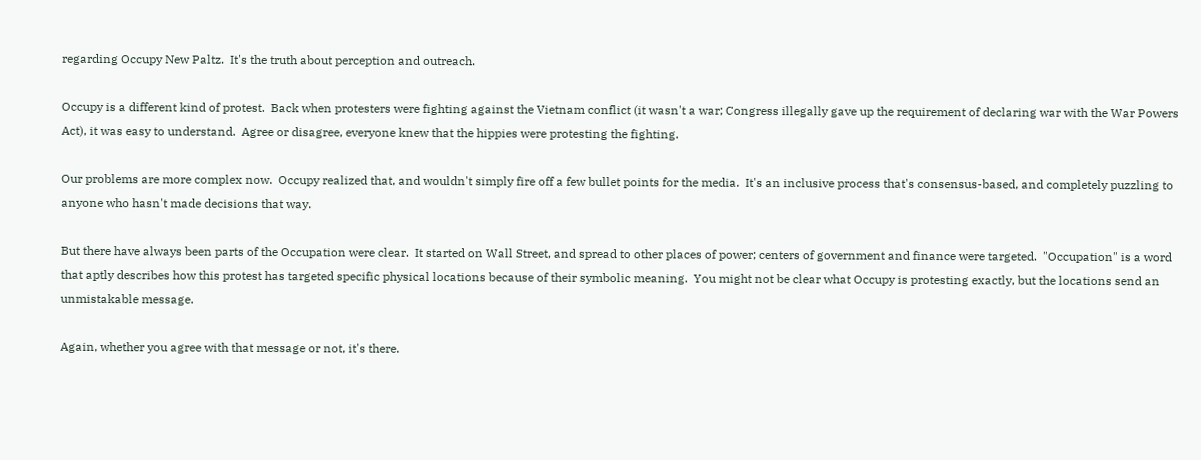regarding Occupy New Paltz.  It's the truth about perception and outreach.

Occupy is a different kind of protest.  Back when protesters were fighting against the Vietnam conflict (it wasn't a war; Congress illegally gave up the requirement of declaring war with the War Powers Act), it was easy to understand.  Agree or disagree, everyone knew that the hippies were protesting the fighting.

Our problems are more complex now.  Occupy realized that, and wouldn't simply fire off a few bullet points for the media.  It's an inclusive process that's consensus-based, and completely puzzling to anyone who hasn't made decisions that way.

But there have always been parts of the Occupation were clear.  It started on Wall Street, and spread to other places of power; centers of government and finance were targeted.  "Occupation" is a word that aptly describes how this protest has targeted specific physical locations because of their symbolic meaning.  You might not be clear what Occupy is protesting exactly, but the locations send an unmistakable message.

Again, whether you agree with that message or not, it's there.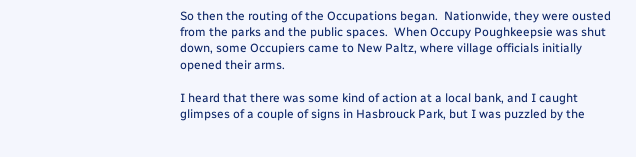So then the routing of the Occupations began.  Nationwide, they were ousted from the parks and the public spaces.  When Occupy Poughkeepsie was shut down, some Occupiers came to New Paltz, where village officials initially opened their arms.

I heard that there was some kind of action at a local bank, and I caught glimpses of a couple of signs in Hasbrouck Park, but I was puzzled by the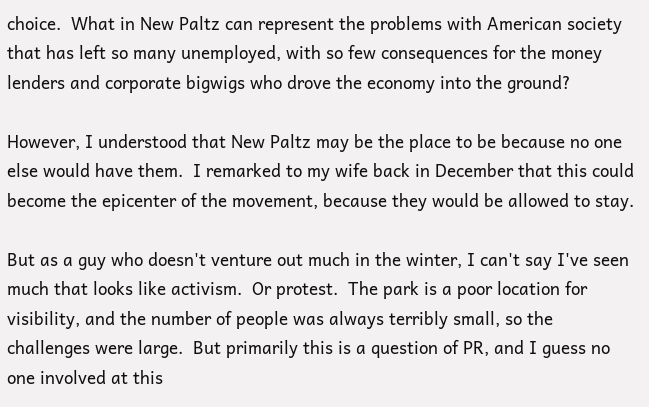choice.  What in New Paltz can represent the problems with American society that has left so many unemployed, with so few consequences for the money lenders and corporate bigwigs who drove the economy into the ground?

However, I understood that New Paltz may be the place to be because no one else would have them.  I remarked to my wife back in December that this could become the epicenter of the movement, because they would be allowed to stay.

But as a guy who doesn't venture out much in the winter, I can't say I've seen much that looks like activism.  Or protest.  The park is a poor location for visibility, and the number of people was always terribly small, so the challenges were large.  But primarily this is a question of PR, and I guess no one involved at this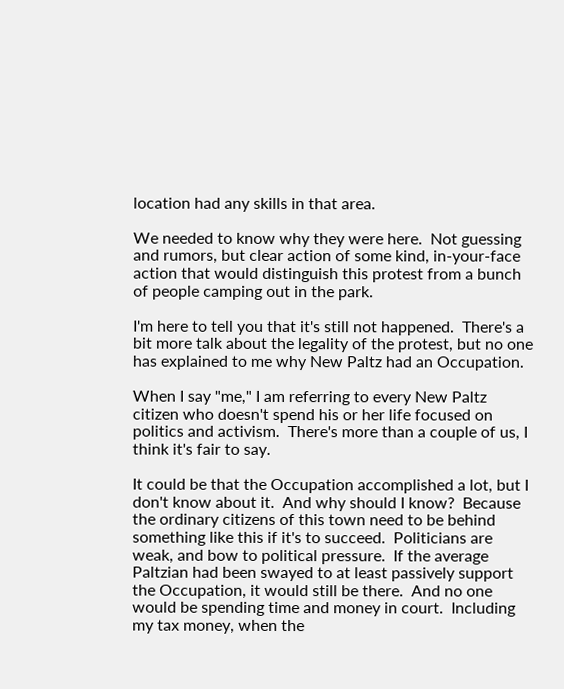location had any skills in that area.

We needed to know why they were here.  Not guessing and rumors, but clear action of some kind, in-your-face action that would distinguish this protest from a bunch of people camping out in the park.

I'm here to tell you that it's still not happened.  There's a bit more talk about the legality of the protest, but no one has explained to me why New Paltz had an Occupation.

When I say "me," I am referring to every New Paltz citizen who doesn't spend his or her life focused on politics and activism.  There's more than a couple of us, I think it's fair to say.

It could be that the Occupation accomplished a lot, but I don't know about it.  And why should I know?  Because the ordinary citizens of this town need to be behind something like this if it's to succeed.  Politicians are weak, and bow to political pressure.  If the average Paltzian had been swayed to at least passively support the Occupation, it would still be there.  And no one would be spending time and money in court.  Including my tax money, when the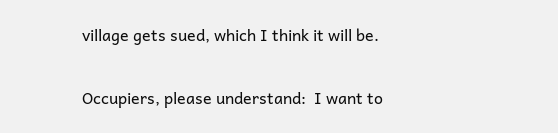village gets sued, which I think it will be.

Occupiers, please understand:  I want to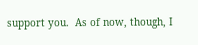support you.  As of now, though, I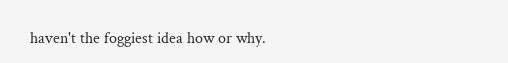haven't the foggiest idea how or why.